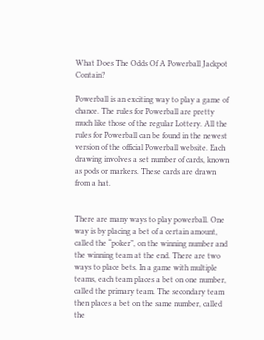What Does The Odds Of A Powerball Jackpot Contain?

Powerball is an exciting way to play a game of chance. The rules for Powerball are pretty much like those of the regular Lottery. All the rules for Powerball can be found in the newest version of the official Powerball website. Each drawing involves a set number of cards, known as pods or markers. These cards are drawn from a hat.


There are many ways to play powerball. One way is by placing a bet of a certain amount, called the “poker”, on the winning number and the winning team at the end. There are two ways to place bets. In a game with multiple teams, each team places a bet on one number, called the primary team. The secondary team then places a bet on the same number, called the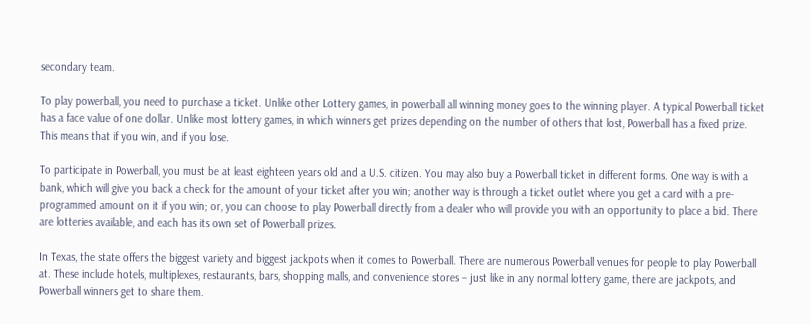secondary team.

To play powerball, you need to purchase a ticket. Unlike other Lottery games, in powerball all winning money goes to the winning player. A typical Powerball ticket has a face value of one dollar. Unlike most lottery games, in which winners get prizes depending on the number of others that lost, Powerball has a fixed prize. This means that if you win, and if you lose.

To participate in Powerball, you must be at least eighteen years old and a U.S. citizen. You may also buy a Powerball ticket in different forms. One way is with a bank, which will give you back a check for the amount of your ticket after you win; another way is through a ticket outlet where you get a card with a pre-programmed amount on it if you win; or, you can choose to play Powerball directly from a dealer who will provide you with an opportunity to place a bid. There are lotteries available, and each has its own set of Powerball prizes.

In Texas, the state offers the biggest variety and biggest jackpots when it comes to Powerball. There are numerous Powerball venues for people to play Powerball at. These include hotels, multiplexes, restaurants, bars, shopping malls, and convenience stores – just like in any normal lottery game, there are jackpots, and Powerball winners get to share them.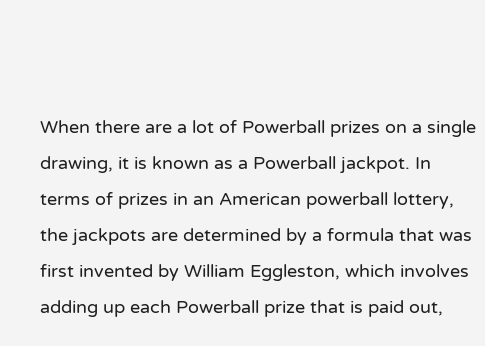When there are a lot of Powerball prizes on a single drawing, it is known as a Powerball jackpot. In terms of prizes in an American powerball lottery, the jackpots are determined by a formula that was first invented by William Eggleston, which involves adding up each Powerball prize that is paid out,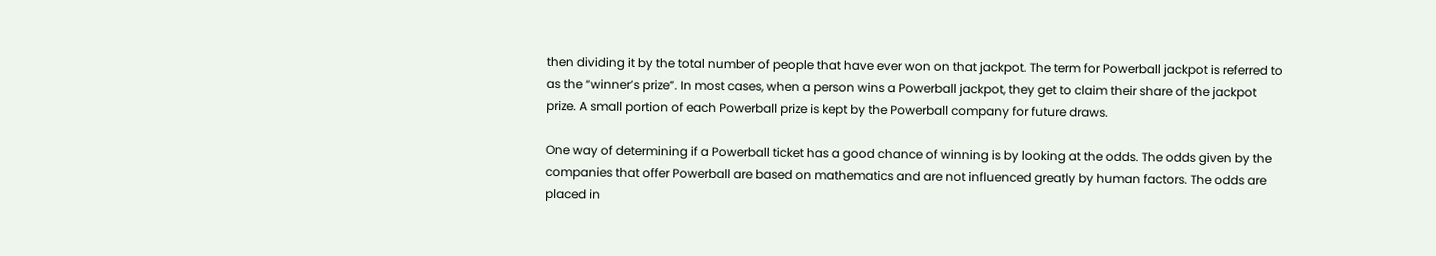then dividing it by the total number of people that have ever won on that jackpot. The term for Powerball jackpot is referred to as the “winner’s prize”. In most cases, when a person wins a Powerball jackpot, they get to claim their share of the jackpot prize. A small portion of each Powerball prize is kept by the Powerball company for future draws.

One way of determining if a Powerball ticket has a good chance of winning is by looking at the odds. The odds given by the companies that offer Powerball are based on mathematics and are not influenced greatly by human factors. The odds are placed in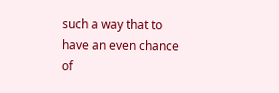such a way that to have an even chance of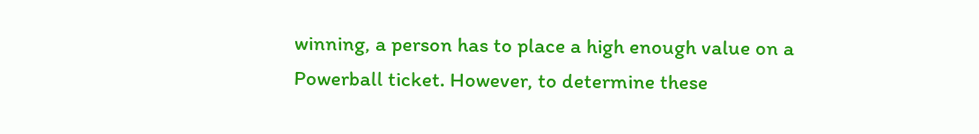winning, a person has to place a high enough value on a Powerball ticket. However, to determine these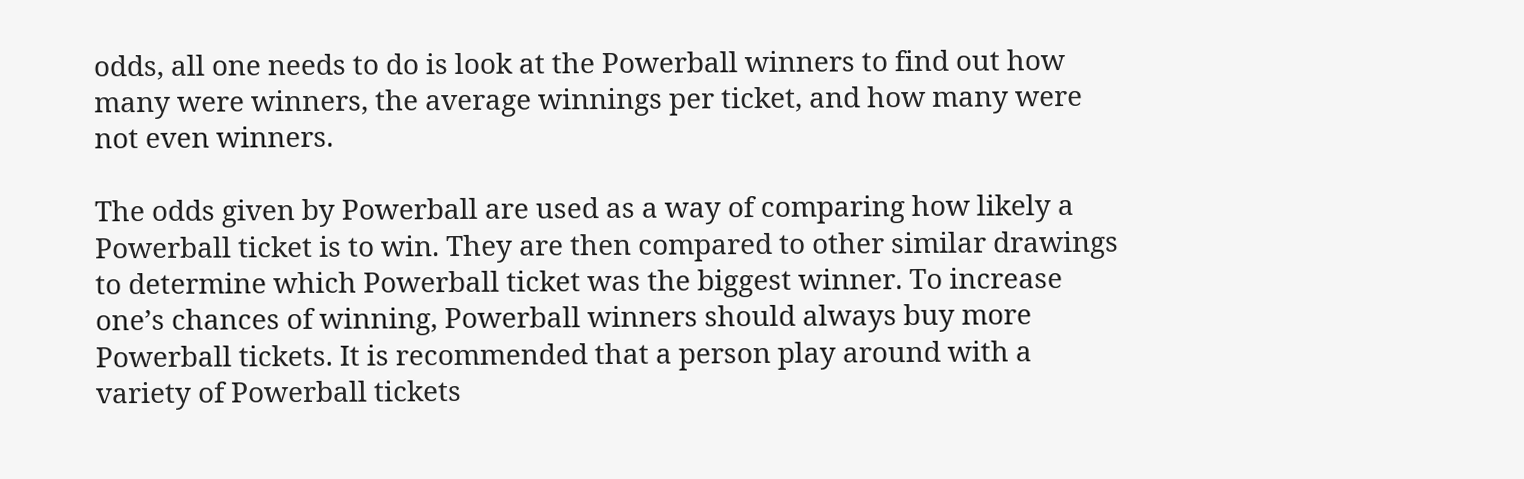odds, all one needs to do is look at the Powerball winners to find out how many were winners, the average winnings per ticket, and how many were not even winners.

The odds given by Powerball are used as a way of comparing how likely a Powerball ticket is to win. They are then compared to other similar drawings to determine which Powerball ticket was the biggest winner. To increase one’s chances of winning, Powerball winners should always buy more Powerball tickets. It is recommended that a person play around with a variety of Powerball tickets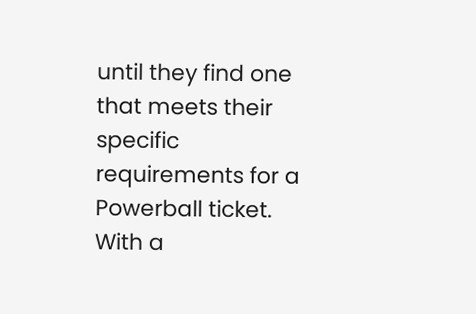until they find one that meets their specific requirements for a Powerball ticket. With a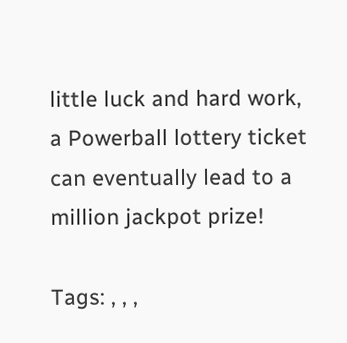little luck and hard work, a Powerball lottery ticket can eventually lead to a million jackpot prize!

Tags: , , ,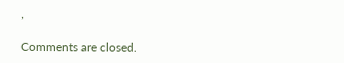,

Comments are closed.